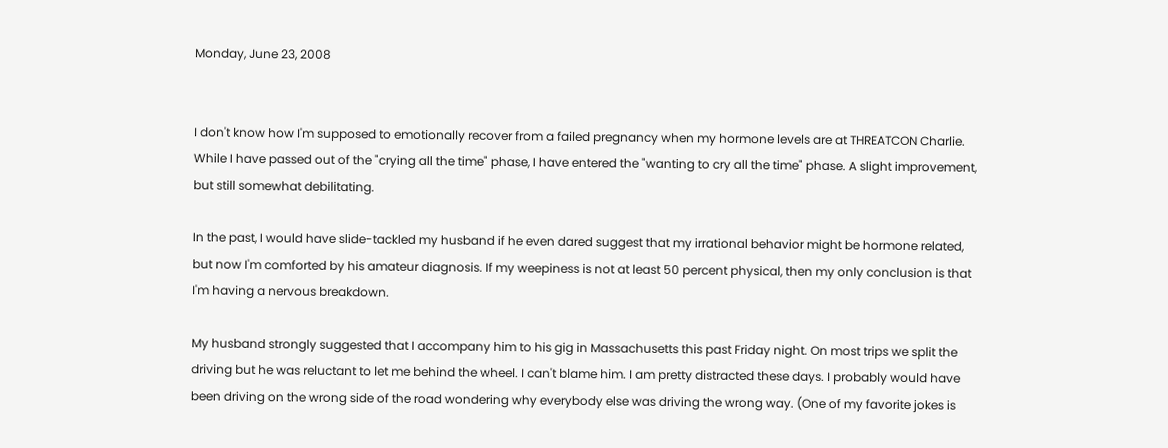Monday, June 23, 2008


I don't know how I'm supposed to emotionally recover from a failed pregnancy when my hormone levels are at THREATCON Charlie. While I have passed out of the "crying all the time" phase, I have entered the "wanting to cry all the time" phase. A slight improvement, but still somewhat debilitating.

In the past, I would have slide-tackled my husband if he even dared suggest that my irrational behavior might be hormone related, but now I'm comforted by his amateur diagnosis. If my weepiness is not at least 50 percent physical, then my only conclusion is that I'm having a nervous breakdown.

My husband strongly suggested that I accompany him to his gig in Massachusetts this past Friday night. On most trips we split the driving but he was reluctant to let me behind the wheel. I can't blame him. I am pretty distracted these days. I probably would have been driving on the wrong side of the road wondering why everybody else was driving the wrong way. (One of my favorite jokes is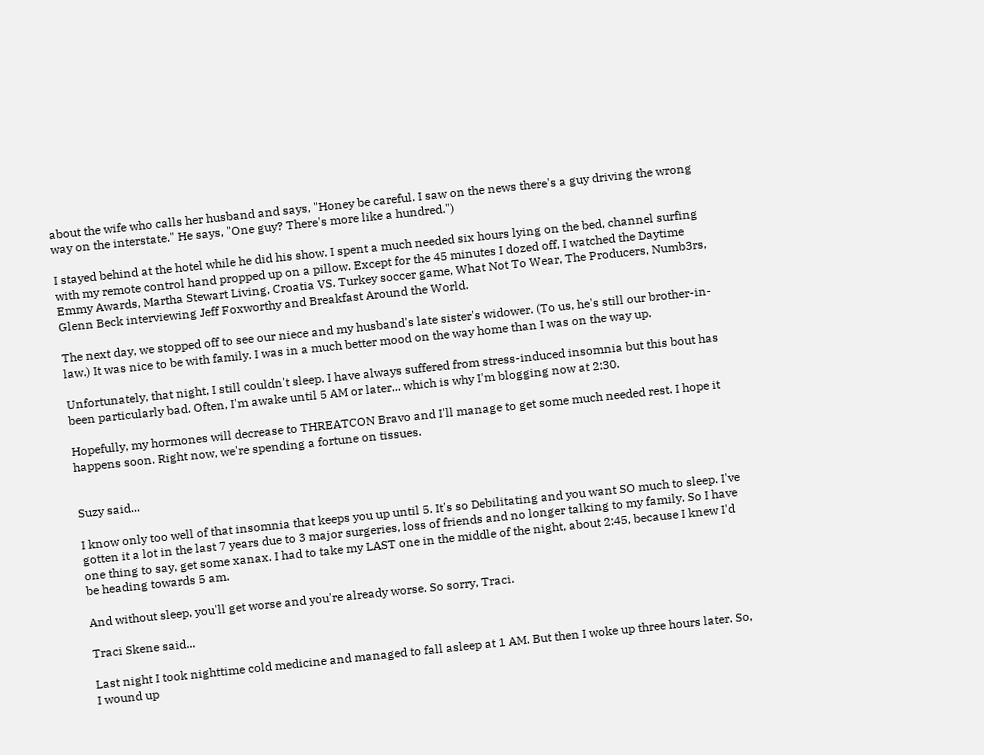about the wife who calls her husband and says, "Honey be careful. I saw on the news there's a guy driving the wrong way on the interstate." He says, "One guy? There's more like a hundred.")

I stayed behind at the hotel while he did his show. I spent a much needed six hours lying on the bed, channel surfing with my remote control hand propped up on a pillow. Except for the 45 minutes I dozed off, I watched the Daytime Emmy Awards, Martha Stewart Living, Croatia VS. Turkey soccer game, What Not To Wear, The Producers, Numb3rs, Glenn Beck interviewing Jeff Foxworthy and Breakfast Around the World.

The next day, we stopped off to see our niece and my husband's late sister's widower. (To us, he's still our brother-in-law.) It was nice to be with family. I was in a much better mood on the way home than I was on the way up.

Unfortunately, that night, I still couldn't sleep. I have always suffered from stress-induced insomnia but this bout has been particularly bad. Often, I'm awake until 5 AM or later... which is why I'm blogging now at 2:30.

Hopefully, my hormones will decrease to THREATCON Bravo and I'll manage to get some much needed rest. I hope it happens soon. Right now, we're spending a fortune on tissues.


Suzy said...

I know only too well of that insomnia that keeps you up until 5. It's so Debilitating and you want SO much to sleep. I've gotten it a lot in the last 7 years due to 3 major surgeries, loss of friends and no longer talking to my family. So I have one thing to say, get some xanax. I had to take my LAST one in the middle of the night, about 2:45, because I knew I'd be heading towards 5 am.

And without sleep, you'll get worse and you're already worse. So sorry, Traci.

Traci Skene said...

Last night I took nighttime cold medicine and managed to fall asleep at 1 AM. But then I woke up three hours later. So, I wound up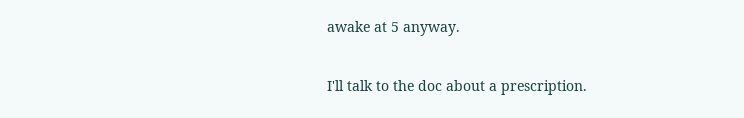awake at 5 anyway.

I'll talk to the doc about a prescription.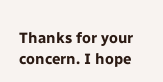Thanks for your concern. I hope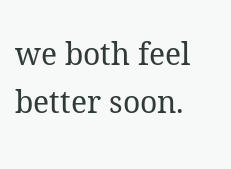we both feel better soon.